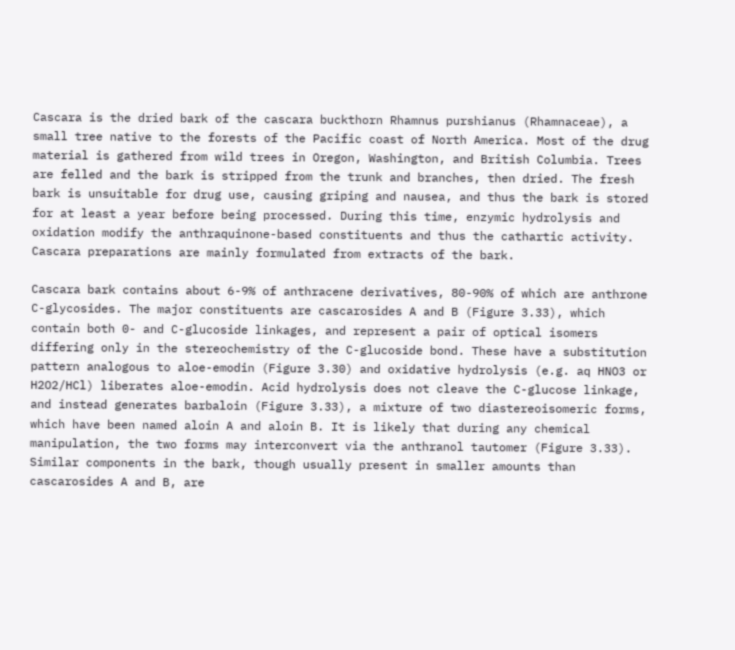Cascara is the dried bark of the cascara buckthorn Rhamnus purshianus (Rhamnaceae), a small tree native to the forests of the Pacific coast of North America. Most of the drug material is gathered from wild trees in Oregon, Washington, and British Columbia. Trees are felled and the bark is stripped from the trunk and branches, then dried. The fresh bark is unsuitable for drug use, causing griping and nausea, and thus the bark is stored for at least a year before being processed. During this time, enzymic hydrolysis and oxidation modify the anthraquinone-based constituents and thus the cathartic activity. Cascara preparations are mainly formulated from extracts of the bark.

Cascara bark contains about 6-9% of anthracene derivatives, 80-90% of which are anthrone C-glycosides. The major constituents are cascarosides A and B (Figure 3.33), which contain both 0- and C-glucoside linkages, and represent a pair of optical isomers differing only in the stereochemistry of the C-glucoside bond. These have a substitution pattern analogous to aloe-emodin (Figure 3.30) and oxidative hydrolysis (e.g. aq HNO3 or H2O2/HCl) liberates aloe-emodin. Acid hydrolysis does not cleave the C-glucose linkage, and instead generates barbaloin (Figure 3.33), a mixture of two diastereoisomeric forms, which have been named aloin A and aloin B. It is likely that during any chemical manipulation, the two forms may interconvert via the anthranol tautomer (Figure 3.33). Similar components in the bark, though usually present in smaller amounts than cascarosides A and B, are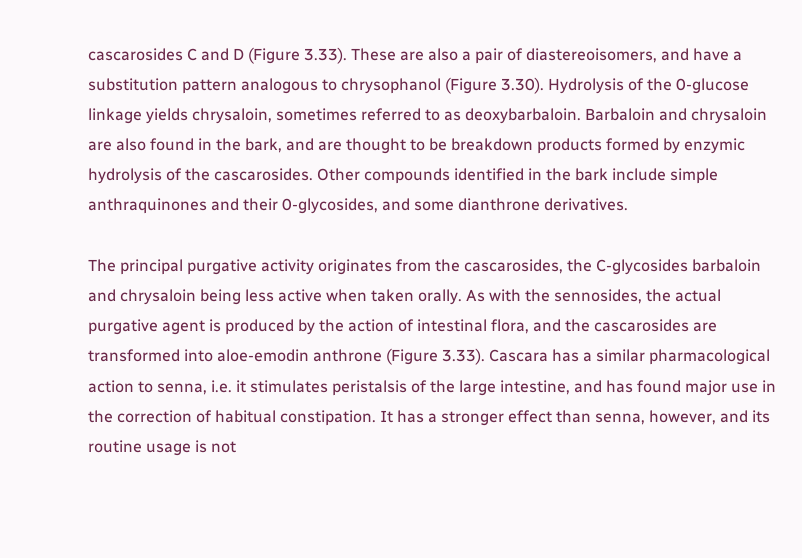cascarosides C and D (Figure 3.33). These are also a pair of diastereoisomers, and have a substitution pattern analogous to chrysophanol (Figure 3.30). Hydrolysis of the 0-glucose linkage yields chrysaloin, sometimes referred to as deoxybarbaloin. Barbaloin and chrysaloin are also found in the bark, and are thought to be breakdown products formed by enzymic hydrolysis of the cascarosides. Other compounds identified in the bark include simple anthraquinones and their 0-glycosides, and some dianthrone derivatives.

The principal purgative activity originates from the cascarosides, the C-glycosides barbaloin and chrysaloin being less active when taken orally. As with the sennosides, the actual purgative agent is produced by the action of intestinal flora, and the cascarosides are transformed into aloe-emodin anthrone (Figure 3.33). Cascara has a similar pharmacological action to senna, i.e. it stimulates peristalsis of the large intestine, and has found major use in the correction of habitual constipation. It has a stronger effect than senna, however, and its routine usage is not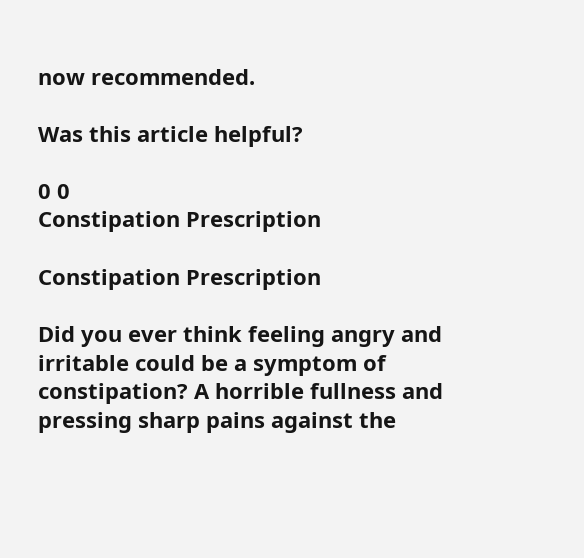now recommended.

Was this article helpful?

0 0
Constipation Prescription

Constipation Prescription

Did you ever think feeling angry and irritable could be a symptom of constipation? A horrible fullness and pressing sharp pains against the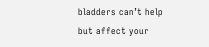bladders can’t help but affect your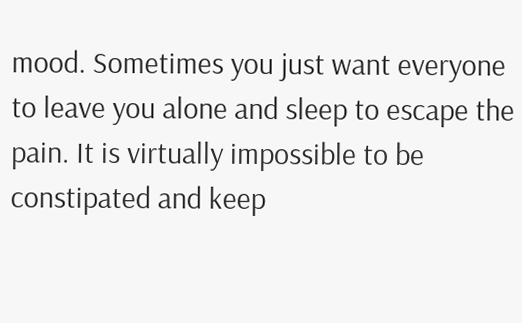mood. Sometimes you just want everyone to leave you alone and sleep to escape the pain. It is virtually impossible to be constipated and keep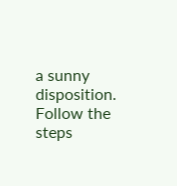a sunny disposition. Follow the steps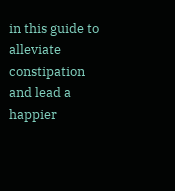in this guide to alleviate constipation and lead a happier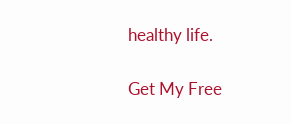healthy life.

Get My Free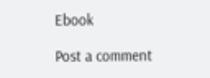Ebook

Post a comment